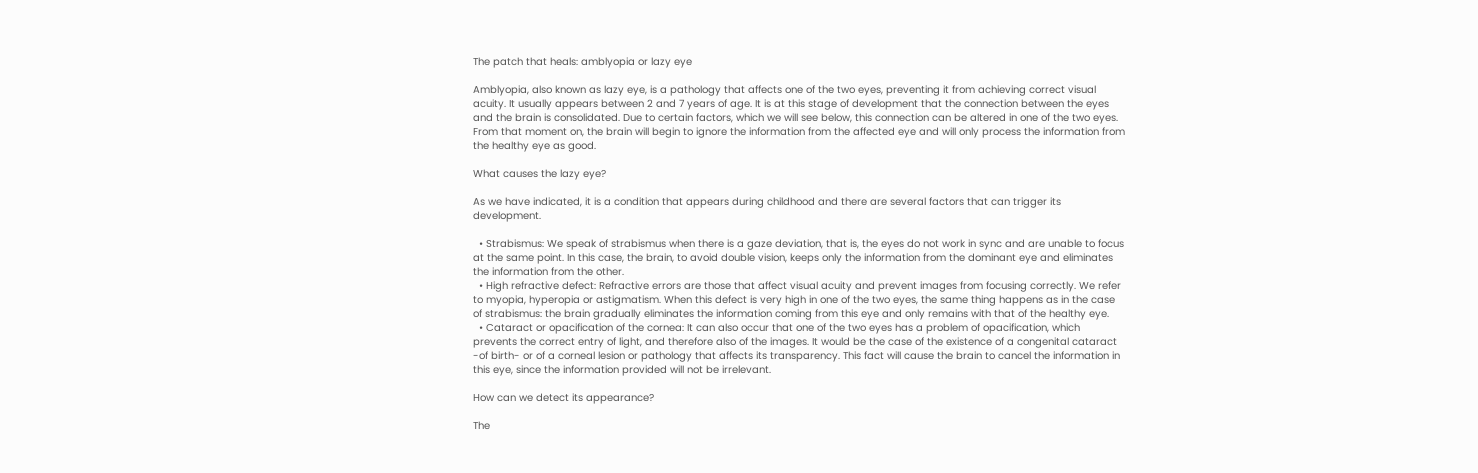The patch that heals: amblyopia or lazy eye

Amblyopia, also known as lazy eye, is a pathology that affects one of the two eyes, preventing it from achieving correct visual acuity. It usually appears between 2 and 7 years of age. It is at this stage of development that the connection between the eyes and the brain is consolidated. Due to certain factors, which we will see below, this connection can be altered in one of the two eyes. From that moment on, the brain will begin to ignore the information from the affected eye and will only process the information from the healthy eye as good.

What causes the lazy eye?

As we have indicated, it is a condition that appears during childhood and there are several factors that can trigger its development.

  • Strabismus: We speak of strabismus when there is a gaze deviation, that is, the eyes do not work in sync and are unable to focus at the same point. In this case, the brain, to avoid double vision, keeps only the information from the dominant eye and eliminates the information from the other.
  • High refractive defect: Refractive errors are those that affect visual acuity and prevent images from focusing correctly. We refer to myopia, hyperopia or astigmatism. When this defect is very high in one of the two eyes, the same thing happens as in the case of strabismus: the brain gradually eliminates the information coming from this eye and only remains with that of the healthy eye.
  • Cataract or opacification of the cornea: It can also occur that one of the two eyes has a problem of opacification, which prevents the correct entry of light, and therefore also of the images. It would be the case of the existence of a congenital cataract -of birth- or of a corneal lesion or pathology that affects its transparency. This fact will cause the brain to cancel the information in this eye, since the information provided will not be irrelevant.

How can we detect its appearance?

The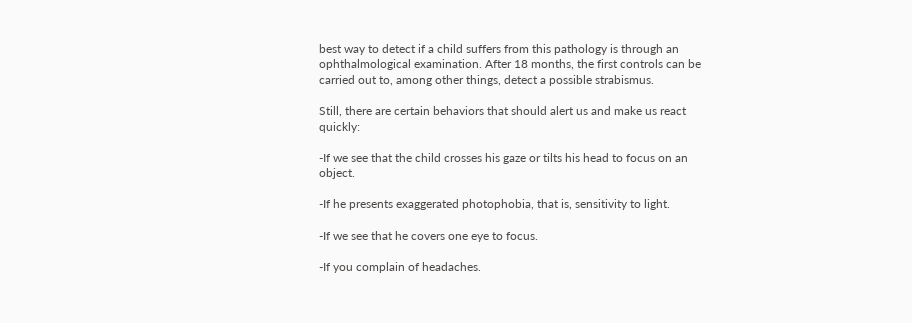best way to detect if a child suffers from this pathology is through an ophthalmological examination. After 18 months, the first controls can be carried out to, among other things, detect a possible strabismus.

Still, there are certain behaviors that should alert us and make us react quickly:

-If we see that the child crosses his gaze or tilts his head to focus on an object.

-If he presents exaggerated photophobia, that is, sensitivity to light.

-If we see that he covers one eye to focus.

-If you complain of headaches.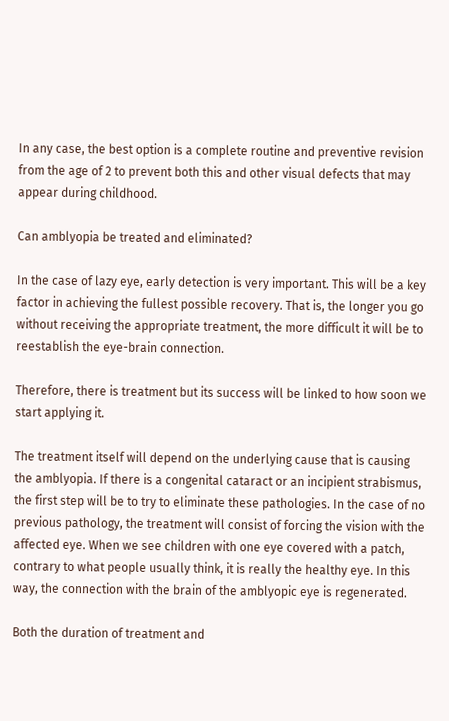In any case, the best option is a complete routine and preventive revision from the age of 2 to prevent both this and other visual defects that may appear during childhood.

Can amblyopia be treated and eliminated?

In the case of lazy eye, early detection is very important. This will be a key factor in achieving the fullest possible recovery. That is, the longer you go without receiving the appropriate treatment, the more difficult it will be to reestablish the eye-brain connection.

Therefore, there is treatment but its success will be linked to how soon we start applying it.

The treatment itself will depend on the underlying cause that is causing the amblyopia. If there is a congenital cataract or an incipient strabismus, the first step will be to try to eliminate these pathologies. In the case of no previous pathology, the treatment will consist of forcing the vision with the affected eye. When we see children with one eye covered with a patch, contrary to what people usually think, it is really the healthy eye. In this way, the connection with the brain of the amblyopic eye is regenerated.

Both the duration of treatment and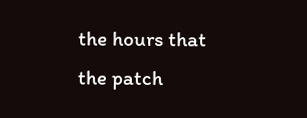the hours that the patch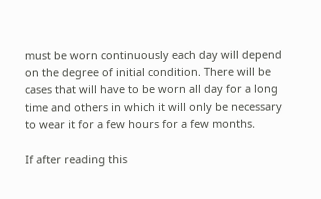must be worn continuously each day will depend on the degree of initial condition. There will be cases that will have to be worn all day for a long time and others in which it will only be necessary to wear it for a few hours for a few months.

If after reading this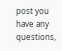post you have any questions,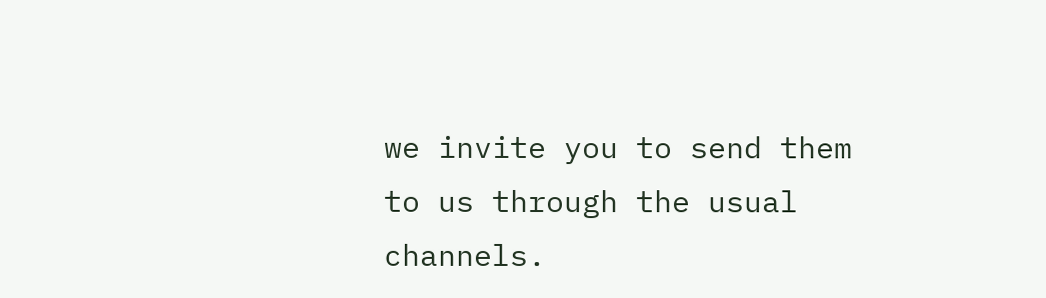we invite you to send them to us through the usual channels.